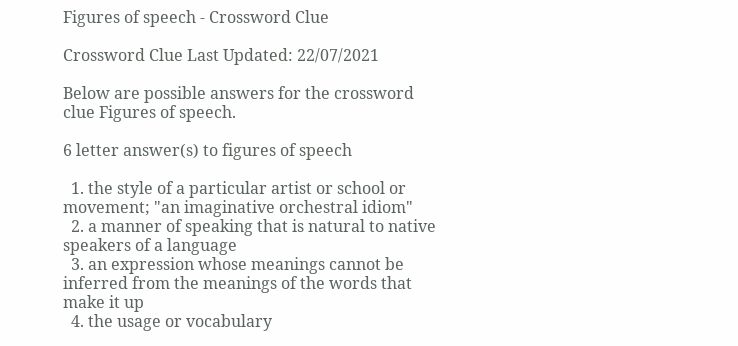Figures of speech - Crossword Clue

Crossword Clue Last Updated: 22/07/2021

Below are possible answers for the crossword clue Figures of speech.

6 letter answer(s) to figures of speech

  1. the style of a particular artist or school or movement; "an imaginative orchestral idiom"
  2. a manner of speaking that is natural to native speakers of a language
  3. an expression whose meanings cannot be inferred from the meanings of the words that make it up
  4. the usage or vocabulary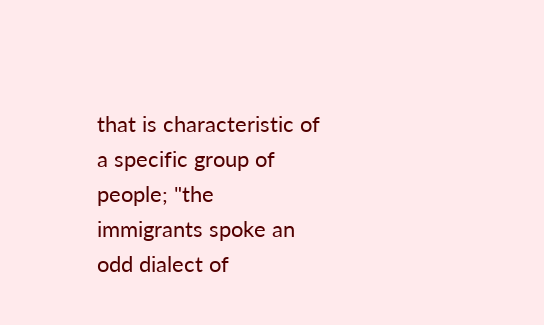that is characteristic of a specific group of people; "the immigrants spoke an odd dialect of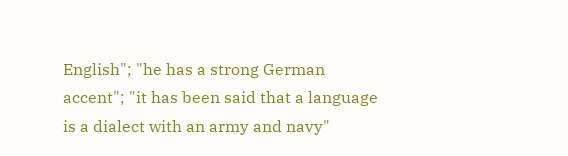English"; "he has a strong German accent"; "it has been said that a language is a dialect with an army and navy"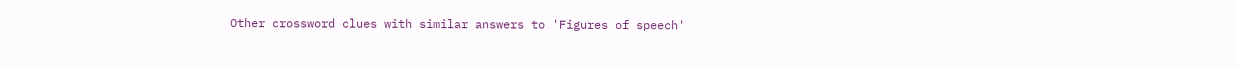Other crossword clues with similar answers to 'Figures of speech'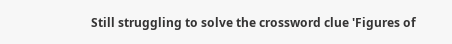Still struggling to solve the crossword clue 'Figures of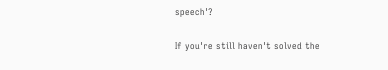speech'?

If you're still haven't solved the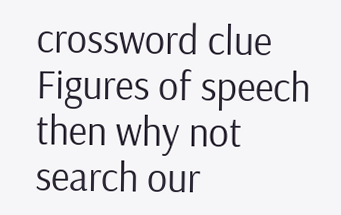crossword clue Figures of speech then why not search our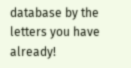database by the letters you have already!